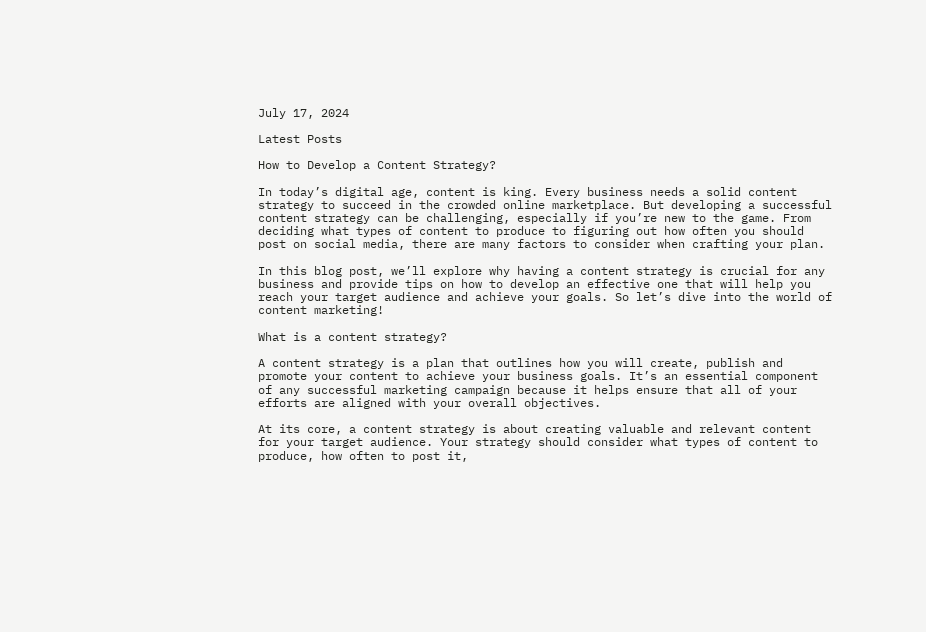July 17, 2024

Latest Posts

How to Develop a Content Strategy?

In today’s digital age, content is king. Every business needs a solid content strategy to succeed in the crowded online marketplace. But developing a successful content strategy can be challenging, especially if you’re new to the game. From deciding what types of content to produce to figuring out how often you should post on social media, there are many factors to consider when crafting your plan.

In this blog post, we’ll explore why having a content strategy is crucial for any business and provide tips on how to develop an effective one that will help you reach your target audience and achieve your goals. So let’s dive into the world of content marketing!

What is a content strategy?

A content strategy is a plan that outlines how you will create, publish and promote your content to achieve your business goals. It’s an essential component of any successful marketing campaign because it helps ensure that all of your efforts are aligned with your overall objectives.

At its core, a content strategy is about creating valuable and relevant content for your target audience. Your strategy should consider what types of content to produce, how often to post it,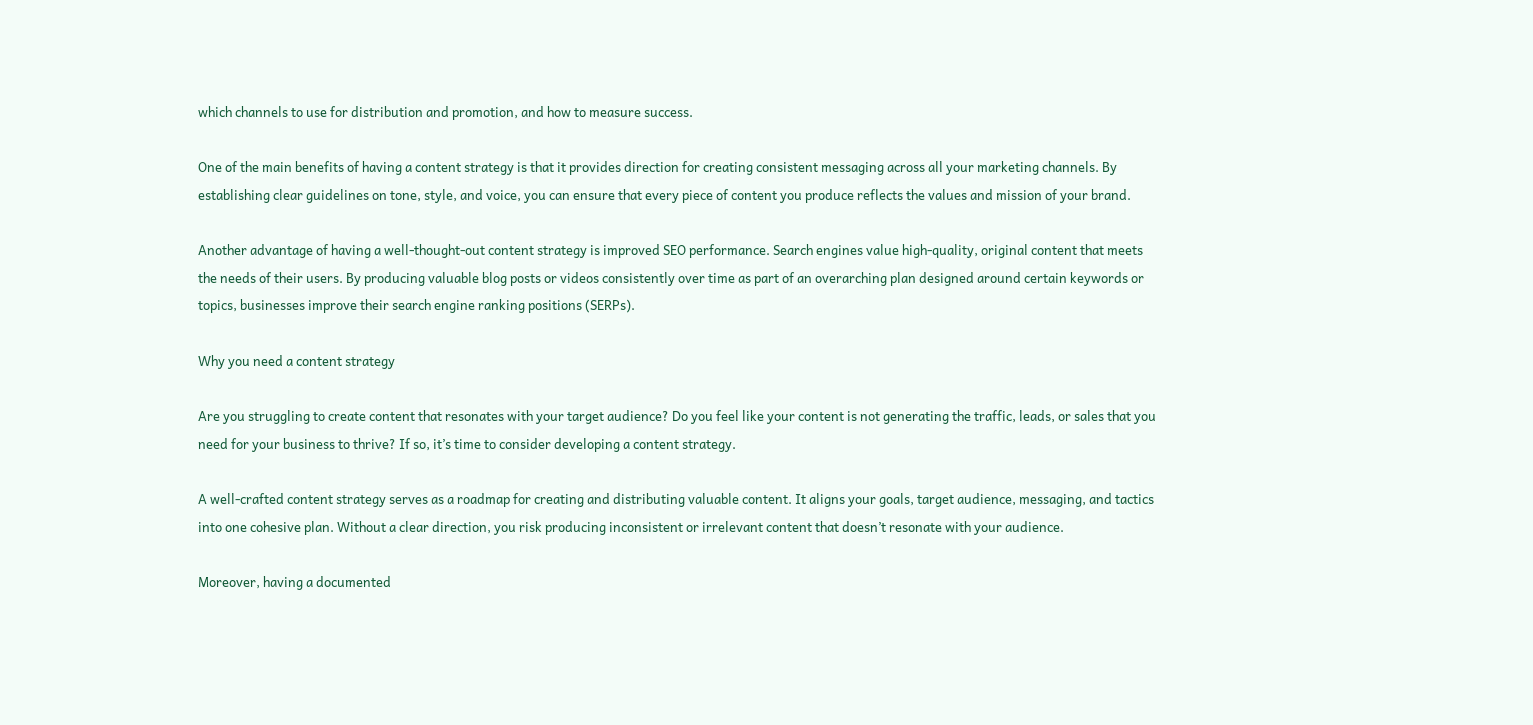which channels to use for distribution and promotion, and how to measure success.

One of the main benefits of having a content strategy is that it provides direction for creating consistent messaging across all your marketing channels. By establishing clear guidelines on tone, style, and voice, you can ensure that every piece of content you produce reflects the values and mission of your brand.

Another advantage of having a well-thought-out content strategy is improved SEO performance. Search engines value high-quality, original content that meets the needs of their users. By producing valuable blog posts or videos consistently over time as part of an overarching plan designed around certain keywords or topics, businesses improve their search engine ranking positions (SERPs).

Why you need a content strategy

Are you struggling to create content that resonates with your target audience? Do you feel like your content is not generating the traffic, leads, or sales that you need for your business to thrive? If so, it’s time to consider developing a content strategy.

A well-crafted content strategy serves as a roadmap for creating and distributing valuable content. It aligns your goals, target audience, messaging, and tactics into one cohesive plan. Without a clear direction, you risk producing inconsistent or irrelevant content that doesn’t resonate with your audience.

Moreover, having a documented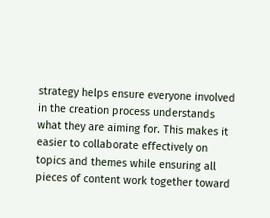strategy helps ensure everyone involved in the creation process understands what they are aiming for. This makes it easier to collaborate effectively on topics and themes while ensuring all pieces of content work together toward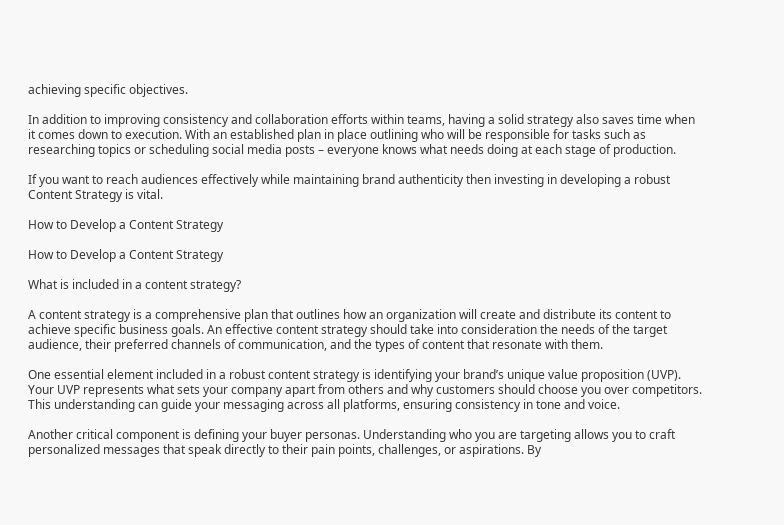achieving specific objectives.

In addition to improving consistency and collaboration efforts within teams, having a solid strategy also saves time when it comes down to execution. With an established plan in place outlining who will be responsible for tasks such as researching topics or scheduling social media posts – everyone knows what needs doing at each stage of production.

If you want to reach audiences effectively while maintaining brand authenticity then investing in developing a robust Content Strategy is vital.

How to Develop a Content Strategy

How to Develop a Content Strategy

What is included in a content strategy?

A content strategy is a comprehensive plan that outlines how an organization will create and distribute its content to achieve specific business goals. An effective content strategy should take into consideration the needs of the target audience, their preferred channels of communication, and the types of content that resonate with them.

One essential element included in a robust content strategy is identifying your brand’s unique value proposition (UVP). Your UVP represents what sets your company apart from others and why customers should choose you over competitors. This understanding can guide your messaging across all platforms, ensuring consistency in tone and voice.

Another critical component is defining your buyer personas. Understanding who you are targeting allows you to craft personalized messages that speak directly to their pain points, challenges, or aspirations. By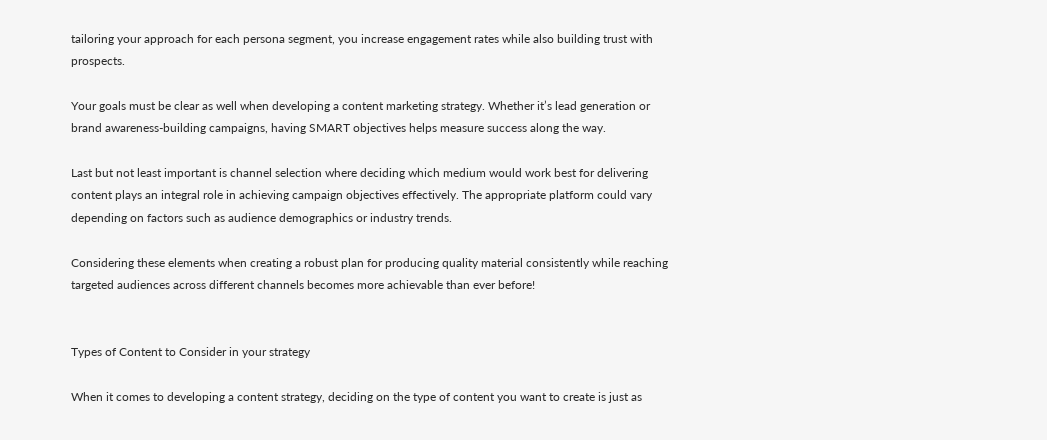tailoring your approach for each persona segment, you increase engagement rates while also building trust with prospects.

Your goals must be clear as well when developing a content marketing strategy. Whether it’s lead generation or brand awareness-building campaigns, having SMART objectives helps measure success along the way.

Last but not least important is channel selection where deciding which medium would work best for delivering content plays an integral role in achieving campaign objectives effectively. The appropriate platform could vary depending on factors such as audience demographics or industry trends.

Considering these elements when creating a robust plan for producing quality material consistently while reaching targeted audiences across different channels becomes more achievable than ever before!


Types of Content to Consider in your strategy

When it comes to developing a content strategy, deciding on the type of content you want to create is just as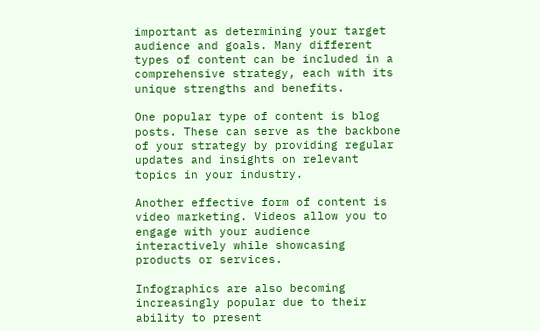important as determining your target audience and goals. Many different types of content can be included in a comprehensive strategy, each with its unique strengths and benefits.

One popular type of content is blog posts. These can serve as the backbone of your strategy by providing regular updates and insights on relevant topics in your industry.

Another effective form of content is video marketing. Videos allow you to engage with your audience interactively while showcasing products or services.

Infographics are also becoming increasingly popular due to their ability to present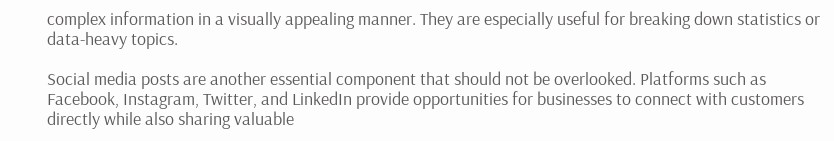complex information in a visually appealing manner. They are especially useful for breaking down statistics or data-heavy topics.

Social media posts are another essential component that should not be overlooked. Platforms such as Facebook, Instagram, Twitter, and LinkedIn provide opportunities for businesses to connect with customers directly while also sharing valuable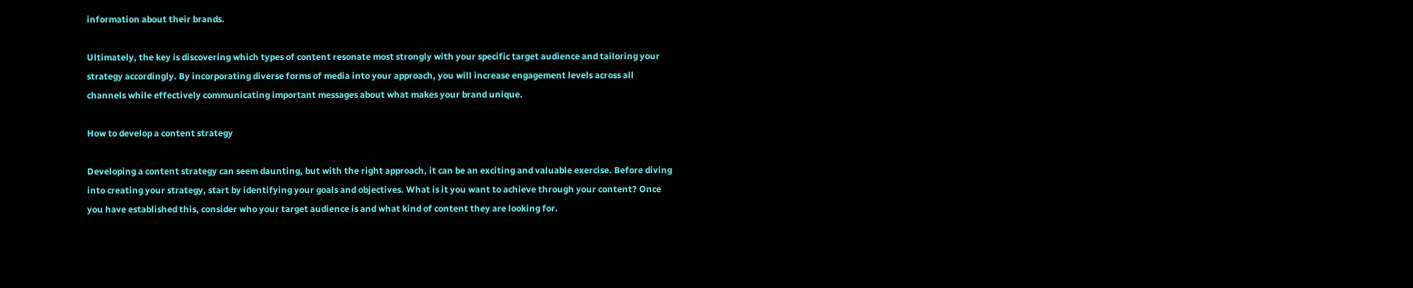information about their brands.

Ultimately, the key is discovering which types of content resonate most strongly with your specific target audience and tailoring your strategy accordingly. By incorporating diverse forms of media into your approach, you will increase engagement levels across all channels while effectively communicating important messages about what makes your brand unique.

How to develop a content strategy

Developing a content strategy can seem daunting, but with the right approach, it can be an exciting and valuable exercise. Before diving into creating your strategy, start by identifying your goals and objectives. What is it you want to achieve through your content? Once you have established this, consider who your target audience is and what kind of content they are looking for.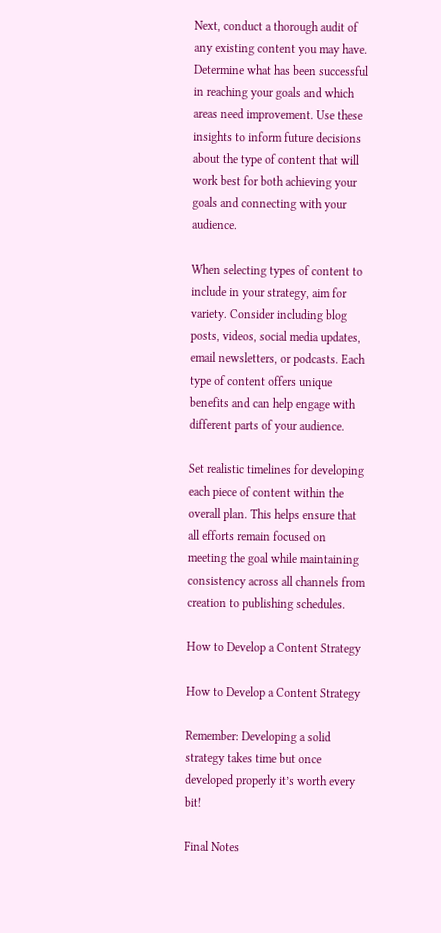Next, conduct a thorough audit of any existing content you may have. Determine what has been successful in reaching your goals and which areas need improvement. Use these insights to inform future decisions about the type of content that will work best for both achieving your goals and connecting with your audience.

When selecting types of content to include in your strategy, aim for variety. Consider including blog posts, videos, social media updates, email newsletters, or podcasts. Each type of content offers unique benefits and can help engage with different parts of your audience.

Set realistic timelines for developing each piece of content within the overall plan. This helps ensure that all efforts remain focused on meeting the goal while maintaining consistency across all channels from creation to publishing schedules.

How to Develop a Content Strategy

How to Develop a Content Strategy

Remember: Developing a solid strategy takes time but once developed properly it’s worth every bit!

Final Notes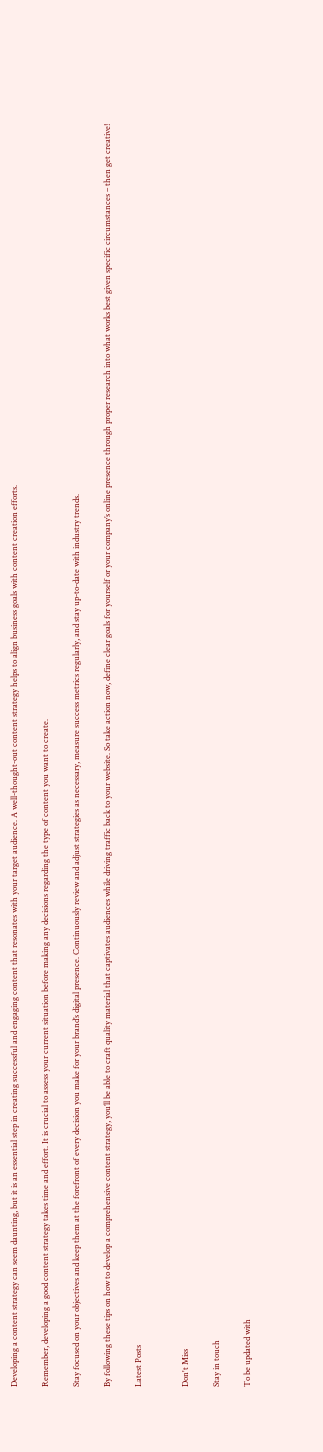Developing a content strategy can seem daunting, but it is an essential step in creating successful and engaging content that resonates with your target audience. A well-thought-out content strategy helps to align business goals with content creation efforts.

Remember, developing a good content strategy takes time and effort. It is crucial to assess your current situation before making any decisions regarding the type of content you want to create.

Stay focused on your objectives and keep them at the forefront of every decision you make for your brand’s digital presence. Continuously review and adjust strategies as necessary, measure success metrics regularly, and stay up-to-date with industry trends.

By following these tips on how to develop a comprehensive content strategy, you’ll be able to craft quality material that captivates audiences while driving traffic back to your website. So take action now, define clear goals for yourself or your company’s online presence through proper research into what works best given specific circumstances – then get creative!

Latest Posts


Don't Miss

Stay in touch

To be updated with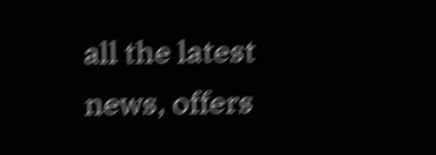all the latest news, offers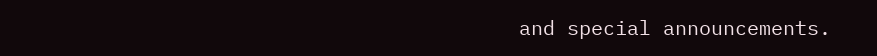and special announcements.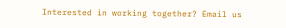Interested in working together? Email us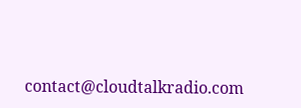contact@cloudtalkradio.com